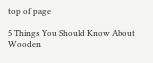top of page

5 Things You Should Know About Wooden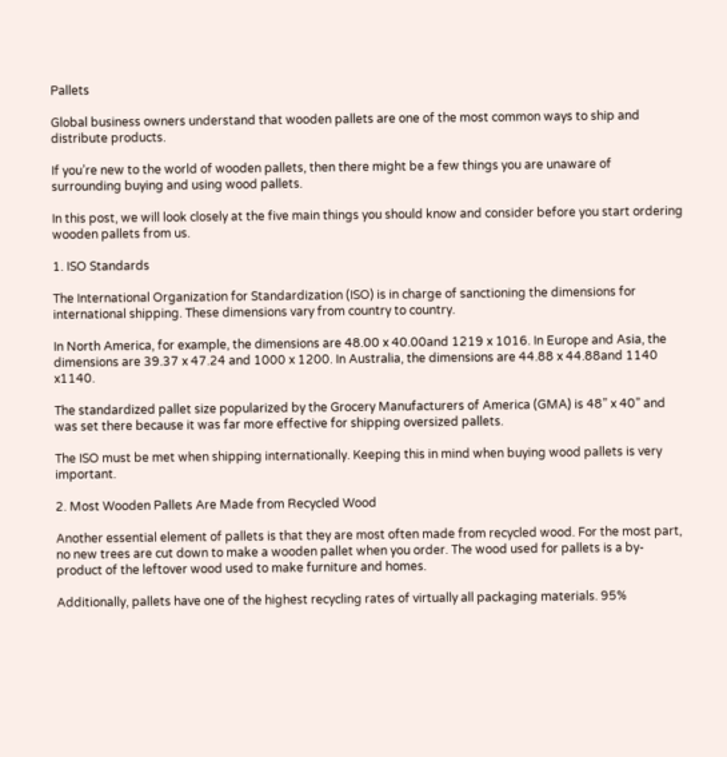Pallets

Global business owners understand that wooden pallets are one of the most common ways to ship and distribute products.

If you’re new to the world of wooden pallets, then there might be a few things you are unaware of surrounding buying and using wood pallets.

In this post, we will look closely at the five main things you should know and consider before you start ordering wooden pallets from us.

1. ISO Standards

The International Organization for Standardization (ISO) is in charge of sanctioning the dimensions for international shipping. These dimensions vary from country to country.

In North America, for example, the dimensions are 48.00 x 40.00and 1219 x 1016. In Europe and Asia, the dimensions are 39.37 x 47.24 and 1000 x 1200. In Australia, the dimensions are 44.88 x 44.88and 1140 x1140.

The standardized pallet size popularized by the Grocery Manufacturers of America (GMA) is 48” x 40” and was set there because it was far more effective for shipping oversized pallets.

The ISO must be met when shipping internationally. Keeping this in mind when buying wood pallets is very important.

2. Most Wooden Pallets Are Made from Recycled Wood

Another essential element of pallets is that they are most often made from recycled wood. For the most part, no new trees are cut down to make a wooden pallet when you order. The wood used for pallets is a by-product of the leftover wood used to make furniture and homes.

Additionally, pallets have one of the highest recycling rates of virtually all packaging materials. 95%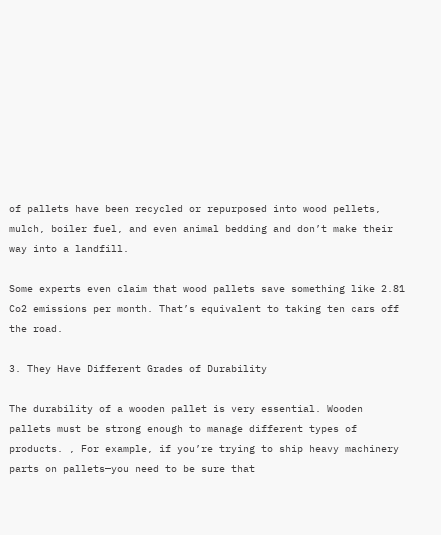of pallets have been recycled or repurposed into wood pellets, mulch, boiler fuel, and even animal bedding and don’t make their way into a landfill.

Some experts even claim that wood pallets save something like 2.81 Co2 emissions per month. That’s equivalent to taking ten cars off the road.

3. They Have Different Grades of Durability

The durability of a wooden pallet is very essential. Wooden pallets must be strong enough to manage different types of products. , For example, if you’re trying to ship heavy machinery parts on pallets—you need to be sure that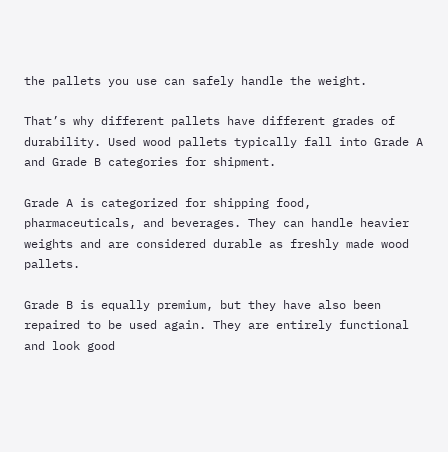the pallets you use can safely handle the weight.

That’s why different pallets have different grades of durability. Used wood pallets typically fall into Grade A and Grade B categories for shipment.

Grade A is categorized for shipping food, pharmaceuticals, and beverages. They can handle heavier weights and are considered durable as freshly made wood pallets.

Grade B is equally premium, but they have also been repaired to be used again. They are entirely functional and look good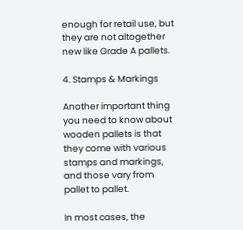enough for retail use, but they are not altogether new like Grade A pallets.

4. Stamps & Markings

Another important thing you need to know about wooden pallets is that they come with various stamps and markings, and those vary from pallet to pallet.

In most cases, the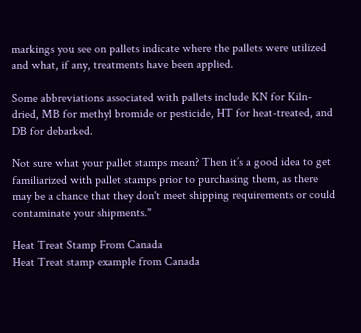markings you see on pallets indicate where the pallets were utilized and what, if any, treatments have been applied.

Some abbreviations associated with pallets include KN for Kiln-dried, MB for methyl bromide or pesticide, HT for heat-treated, and DB for debarked.

Not sure what your pallet stamps mean? Then it’s a good idea to get familiarized with pallet stamps prior to purchasing them, as there may be a chance that they don't meet shipping requirements or could contaminate your shipments."

Heat Treat Stamp From Canada
Heat Treat stamp example from Canada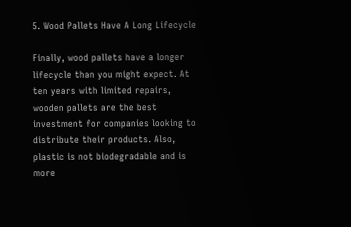5. Wood Pallets Have A Long Lifecycle

Finally, wood pallets have a longer lifecycle than you might expect. At ten years with limited repairs, wooden pallets are the best investment for companies looking to distribute their products. Also, plastic is not biodegradable and is more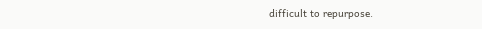difficult to repurpose.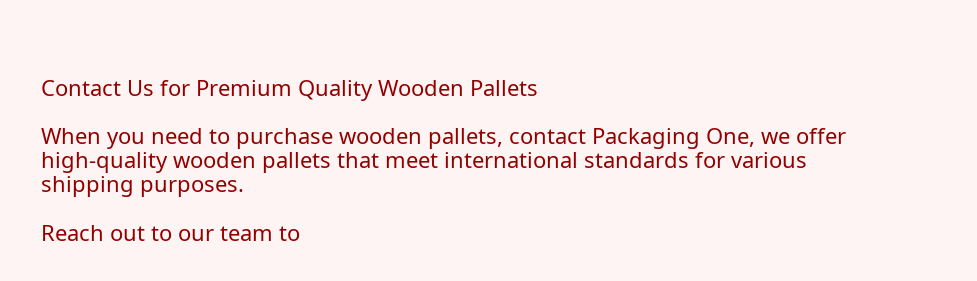Contact Us for Premium Quality Wooden Pallets

When you need to purchase wooden pallets, contact Packaging One, we offer high-quality wooden pallets that meet international standards for various shipping purposes.

Reach out to our team to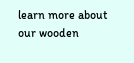learn more about our wooden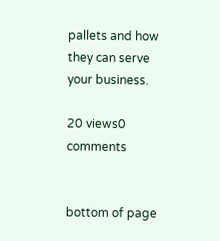pallets and how they can serve your business.

20 views0 comments


bottom of page